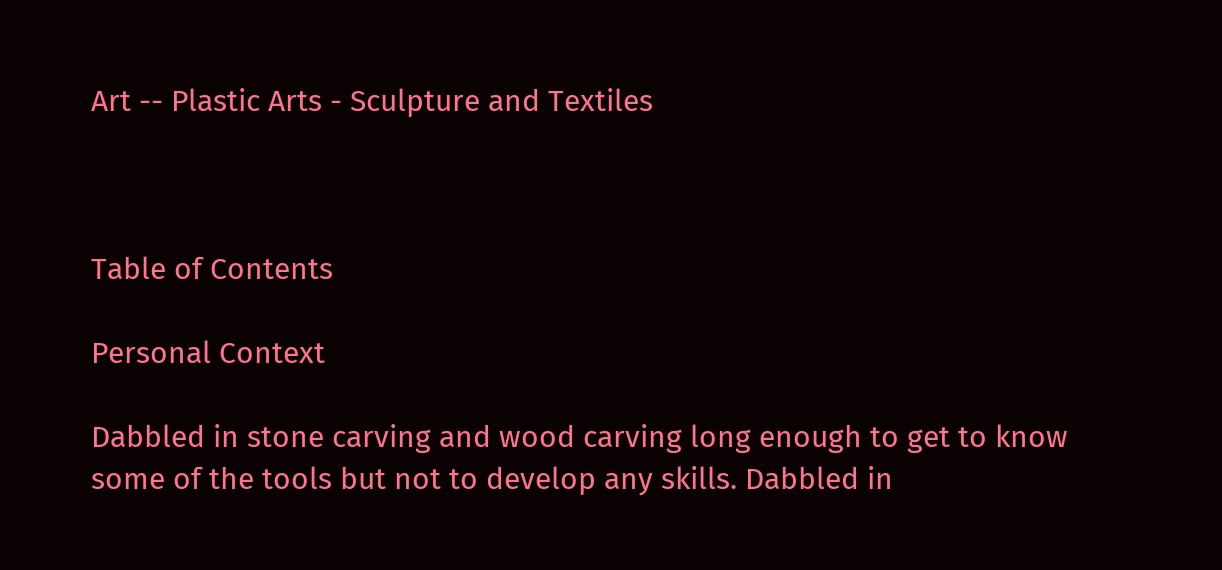Art -- Plastic Arts - Sculpture and Textiles



Table of Contents

Personal Context

Dabbled in stone carving and wood carving long enough to get to know some of the tools but not to develop any skills. Dabbled in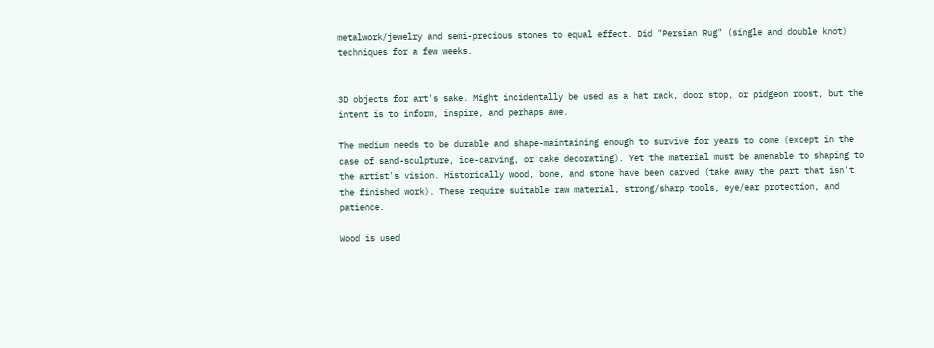metalwork/jewelry and semi-precious stones to equal effect. Did "Persian Rug" (single and double knot) techniques for a few weeks.


3D objects for art's sake. Might incidentally be used as a hat rack, door stop, or pidgeon roost, but the intent is to inform, inspire, and perhaps awe.

The medium needs to be durable and shape-maintaining enough to survive for years to come (except in the case of sand-sculpture, ice-carving, or cake decorating). Yet the material must be amenable to shaping to the artist's vision. Historically wood, bone, and stone have been carved (take away the part that isn't the finished work). These require suitable raw material, strong/sharp tools, eye/ear protection, and patience.

Wood is used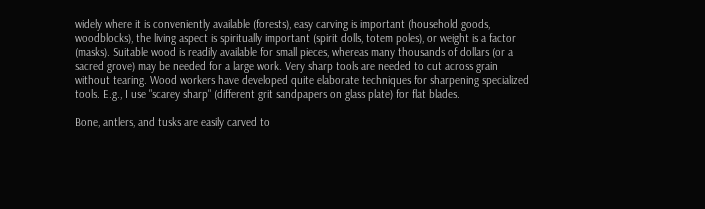widely where it is conveniently available (forests), easy carving is important (household goods, woodblocks), the living aspect is spiritually important (spirit dolls, totem poles), or weight is a factor (masks). Suitable wood is readily available for small pieces, whereas many thousands of dollars (or a sacred grove) may be needed for a large work. Very sharp tools are needed to cut across grain without tearing. Wood workers have developed quite elaborate techniques for sharpening specialized tools. E.g., I use "scarey sharp" (different grit sandpapers on glass plate) for flat blades.

Bone, antlers, and tusks are easily carved to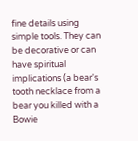fine details using simple tools. They can be decorative or can have spiritual implications (a bear's tooth necklace from a bear you killed with a Bowie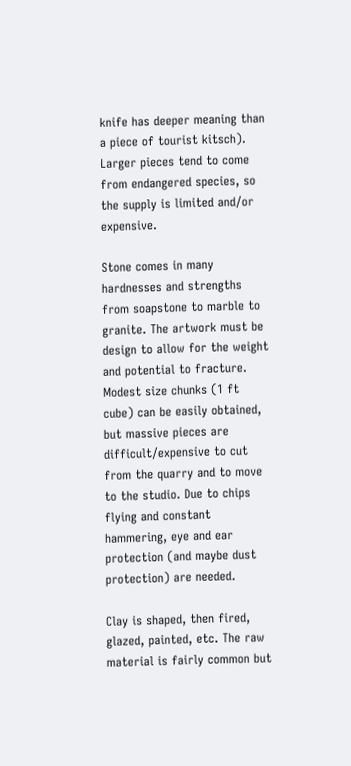knife has deeper meaning than a piece of tourist kitsch). Larger pieces tend to come from endangered species, so the supply is limited and/or expensive.

Stone comes in many hardnesses and strengths from soapstone to marble to granite. The artwork must be design to allow for the weight and potential to fracture. Modest size chunks (1 ft cube) can be easily obtained, but massive pieces are difficult/expensive to cut from the quarry and to move to the studio. Due to chips flying and constant hammering, eye and ear protection (and maybe dust protection) are needed.

Clay is shaped, then fired, glazed, painted, etc. The raw material is fairly common but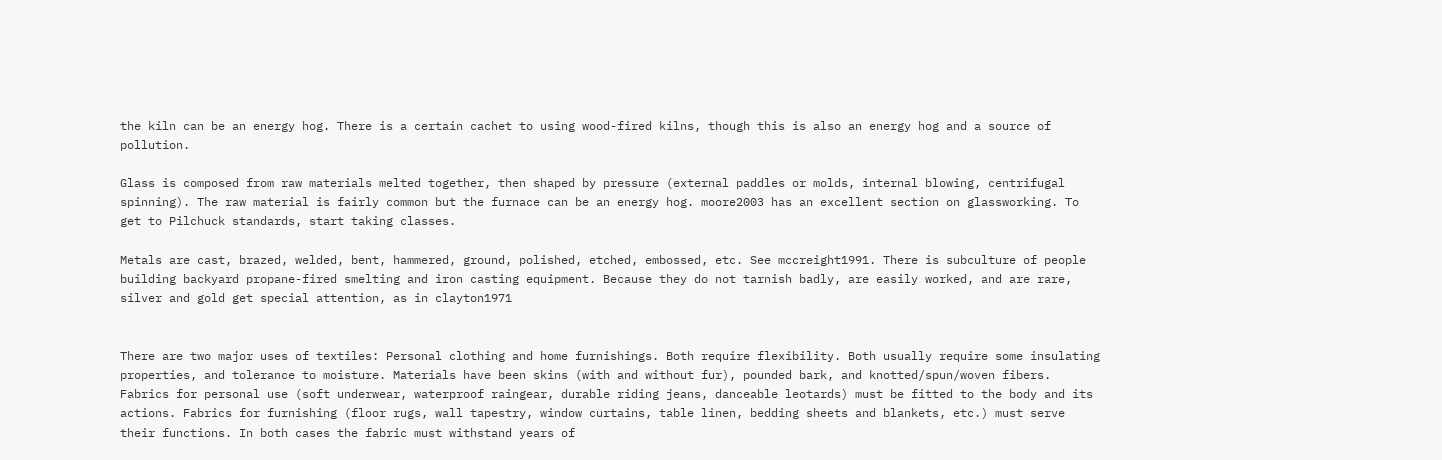the kiln can be an energy hog. There is a certain cachet to using wood-fired kilns, though this is also an energy hog and a source of pollution.

Glass is composed from raw materials melted together, then shaped by pressure (external paddles or molds, internal blowing, centrifugal spinning). The raw material is fairly common but the furnace can be an energy hog. moore2003 has an excellent section on glassworking. To get to Pilchuck standards, start taking classes.

Metals are cast, brazed, welded, bent, hammered, ground, polished, etched, embossed, etc. See mccreight1991. There is subculture of people building backyard propane-fired smelting and iron casting equipment. Because they do not tarnish badly, are easily worked, and are rare, silver and gold get special attention, as in clayton1971


There are two major uses of textiles: Personal clothing and home furnishings. Both require flexibility. Both usually require some insulating properties, and tolerance to moisture. Materials have been skins (with and without fur), pounded bark, and knotted/spun/woven fibers. Fabrics for personal use (soft underwear, waterproof raingear, durable riding jeans, danceable leotards) must be fitted to the body and its actions. Fabrics for furnishing (floor rugs, wall tapestry, window curtains, table linen, bedding sheets and blankets, etc.) must serve their functions. In both cases the fabric must withstand years of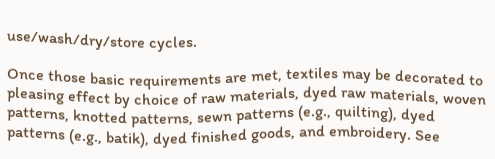use/wash/dry/store cycles.

Once those basic requirements are met, textiles may be decorated to pleasing effect by choice of raw materials, dyed raw materials, woven patterns, knotted patterns, sewn patterns (e.g., quilting), dyed patterns (e.g., batik), dyed finished goods, and embroidery. See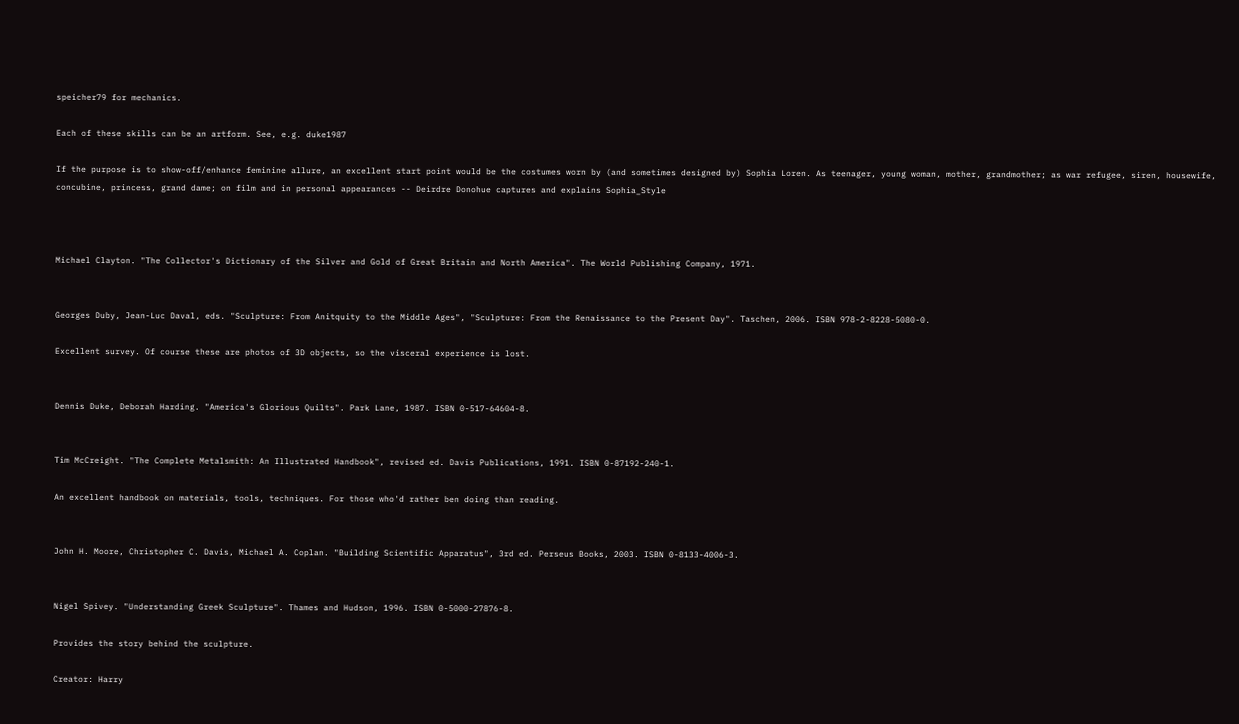speicher79 for mechanics.

Each of these skills can be an artform. See, e.g. duke1987

If the purpose is to show-off/enhance feminine allure, an excellent start point would be the costumes worn by (and sometimes designed by) Sophia Loren. As teenager, young woman, mother, grandmother; as war refugee, siren, housewife, concubine, princess, grand dame; on film and in personal appearances -- Deirdre Donohue captures and explains Sophia_Style



Michael Clayton. "The Collector's Dictionary of the Silver and Gold of Great Britain and North America". The World Publishing Company, 1971.


Georges Duby, Jean-Luc Daval, eds. "Sculpture: From Anitquity to the Middle Ages", "Sculpture: From the Renaissance to the Present Day". Taschen, 2006. ISBN 978-2-8228-5080-0.

Excellent survey. Of course these are photos of 3D objects, so the visceral experience is lost.


Dennis Duke, Deborah Harding. "America's Glorious Quilts". Park Lane, 1987. ISBN 0-517-64604-8.


Tim McCreight. "The Complete Metalsmith: An Illustrated Handbook", revised ed. Davis Publications, 1991. ISBN 0-87192-240-1.

An excellent handbook on materials, tools, techniques. For those who'd rather ben doing than reading.


John H. Moore, Christopher C. Davis, Michael A. Coplan. "Building Scientific Apparatus", 3rd ed. Perseus Books, 2003. ISBN 0-8133-4006-3.


Nigel Spivey. "Understanding Greek Sculpture". Thames and Hudson, 1996. ISBN 0-5000-27876-8.

Provides the story behind the sculpture.

Creator: Harry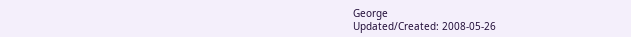George
Updated/Created: 2008-05-26